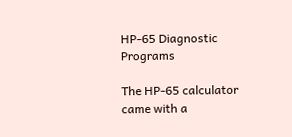HP-65 Diagnostic Programs

The HP-65 calculator came with a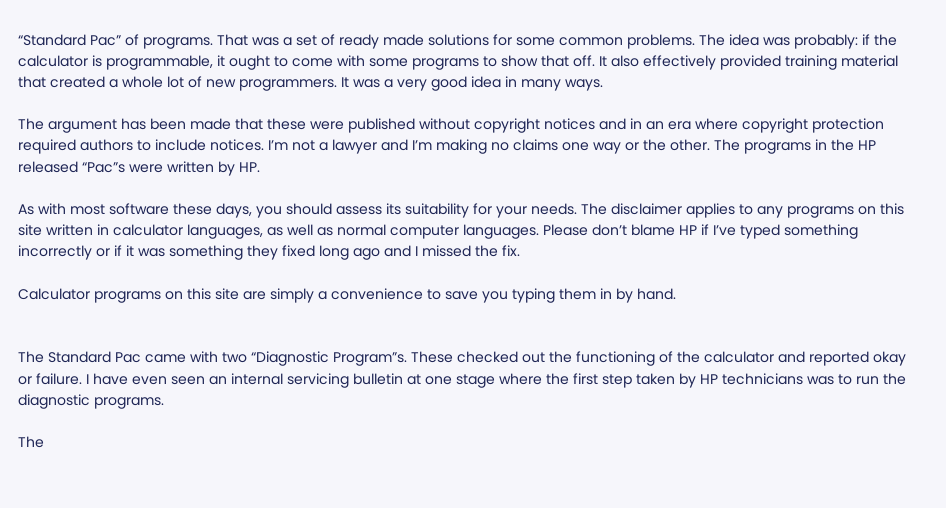“Standard Pac” of programs. That was a set of ready made solutions for some common problems. The idea was probably: if the calculator is programmable, it ought to come with some programs to show that off. It also effectively provided training material that created a whole lot of new programmers. It was a very good idea in many ways.

The argument has been made that these were published without copyright notices and in an era where copyright protection required authors to include notices. I’m not a lawyer and I’m making no claims one way or the other. The programs in the HP released “Pac”s were written by HP.

As with most software these days, you should assess its suitability for your needs. The disclaimer applies to any programs on this site written in calculator languages, as well as normal computer languages. Please don’t blame HP if I’ve typed something incorrectly or if it was something they fixed long ago and I missed the fix.

Calculator programs on this site are simply a convenience to save you typing them in by hand.


The Standard Pac came with two “Diagnostic Program”s. These checked out the functioning of the calculator and reported okay or failure. I have even seen an internal servicing bulletin at one stage where the first step taken by HP technicians was to run the diagnostic programs.

The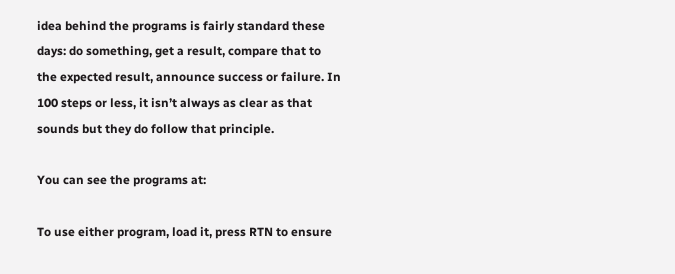idea behind the programs is fairly standard these days: do something, get a result, compare that to the expected result, announce success or failure. In 100 steps or less, it isn’t always as clear as that sounds but they do follow that principle.

You can see the programs at:

To use either program, load it, press RTN to ensure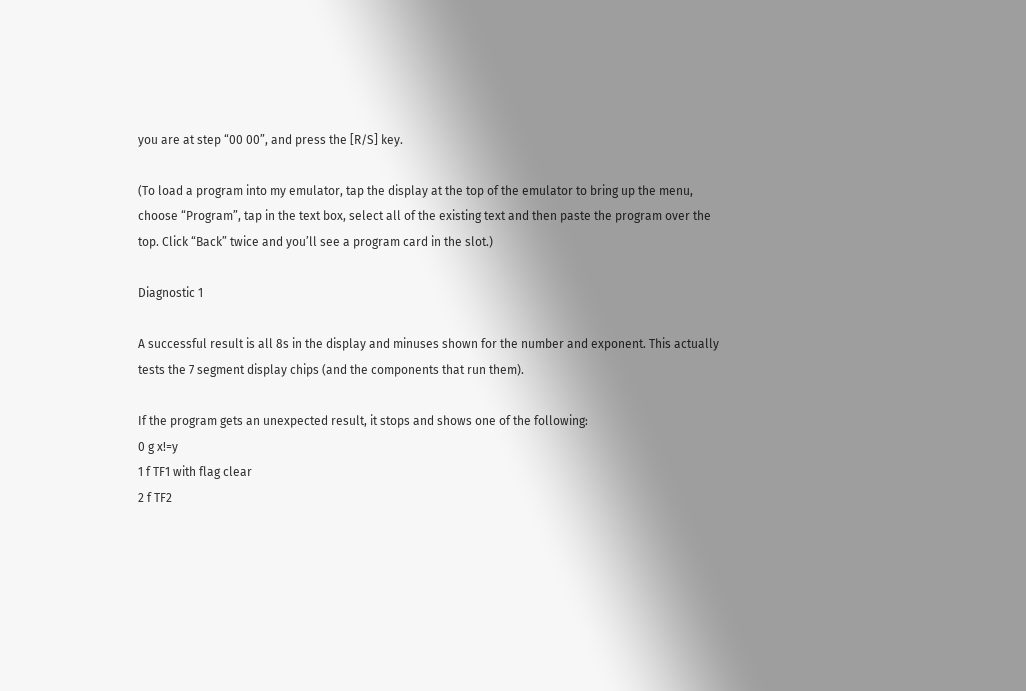you are at step “00 00”, and press the [R/S] key.

(To load a program into my emulator, tap the display at the top of the emulator to bring up the menu, choose “Program”, tap in the text box, select all of the existing text and then paste the program over the top. Click “Back” twice and you’ll see a program card in the slot.)

Diagnostic 1

A successful result is all 8s in the display and minuses shown for the number and exponent. This actually tests the 7 segment display chips (and the components that run them).

If the program gets an unexpected result, it stops and shows one of the following:
0 g x!=y
1 f TF1 with flag clear
2 f TF2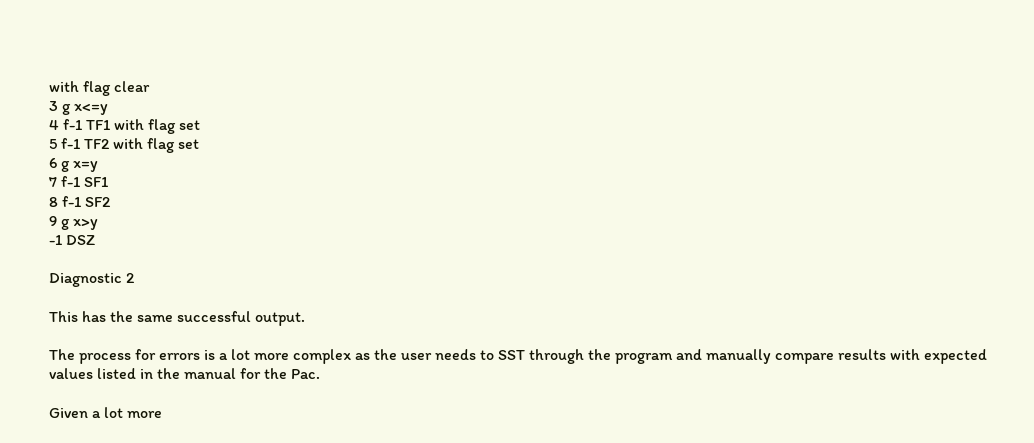with flag clear
3 g x<=y
4 f-1 TF1 with flag set
5 f-1 TF2 with flag set
6 g x=y
7 f-1 SF1
8 f-1 SF2
9 g x>y
-1 DSZ

Diagnostic 2

This has the same successful output.

The process for errors is a lot more complex as the user needs to SST through the program and manually compare results with expected values listed in the manual for the Pac.

Given a lot more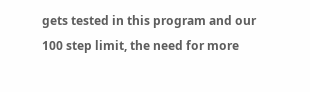gets tested in this program and our 100 step limit, the need for more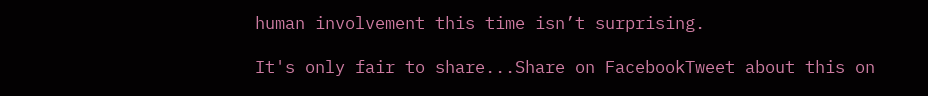human involvement this time isn’t surprising.

It's only fair to share...Share on FacebookTweet about this on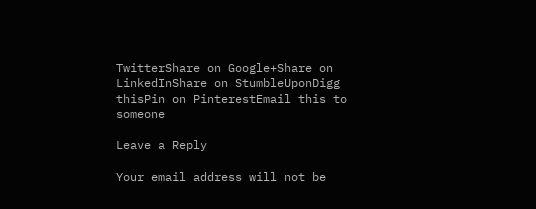TwitterShare on Google+Share on LinkedInShare on StumbleUponDigg thisPin on PinterestEmail this to someone

Leave a Reply

Your email address will not be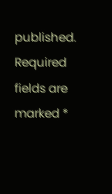published. Required fields are marked *